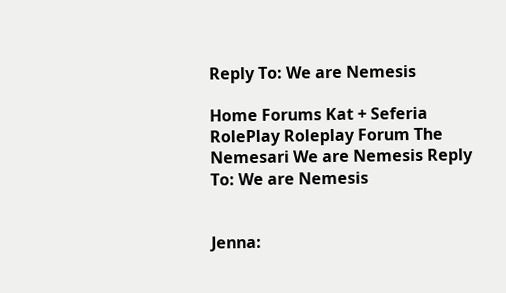Reply To: We are Nemesis

Home Forums Kat + Seferia RolePlay Roleplay Forum The Nemesari We are Nemesis Reply To: We are Nemesis


Jenna: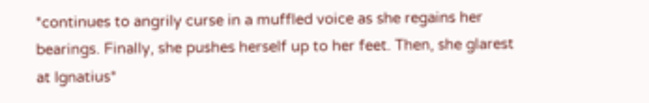*continues to angrily curse in a muffled voice as she regains her bearings. Finally, she pushes herself up to her feet. Then, she glarest at Ignatius*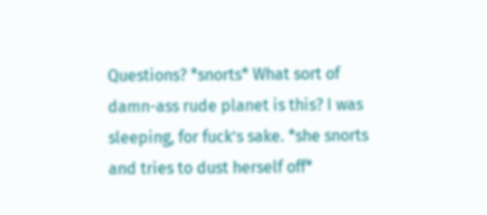Questions? *snorts* What sort of damn-ass rude planet is this? I was sleeping, for fuck’s sake. *she snorts and tries to dust herself off*